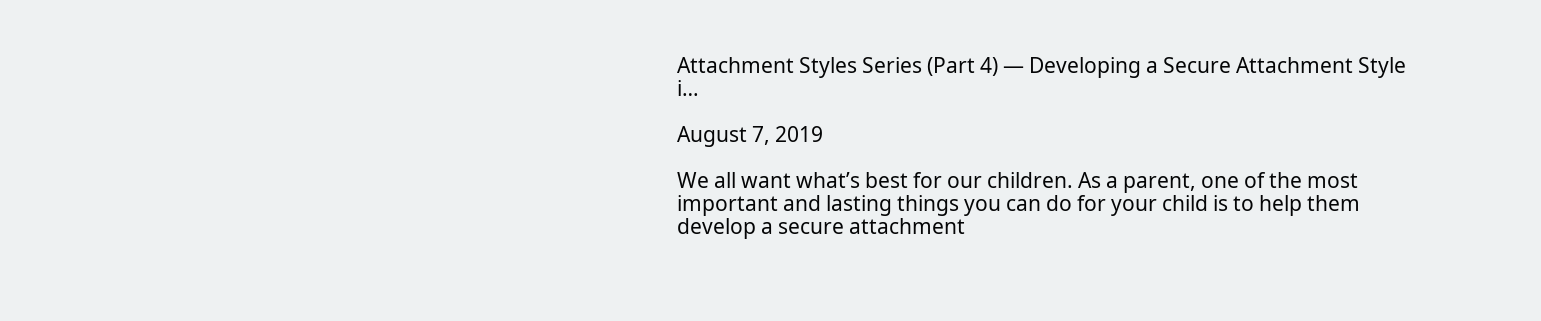Attachment Styles Series (Part 4) — Developing a Secure Attachment Style i…

August 7, 2019

We all want what’s best for our children. As a parent, one of the most important and lasting things you can do for your child is to help them develop a secure attachment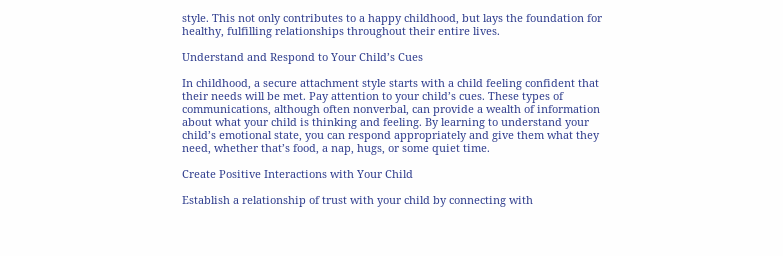style. This not only contributes to a happy childhood, but lays the foundation for healthy, fulfilling relationships throughout their entire lives.

Understand and Respond to Your Child’s Cues

In childhood, a secure attachment style starts with a child feeling confident that their needs will be met. Pay attention to your child’s cues. These types of communications, although often nonverbal, can provide a wealth of information about what your child is thinking and feeling. By learning to understand your child’s emotional state, you can respond appropriately and give them what they need, whether that’s food, a nap, hugs, or some quiet time.

Create Positive Interactions with Your Child

Establish a relationship of trust with your child by connecting with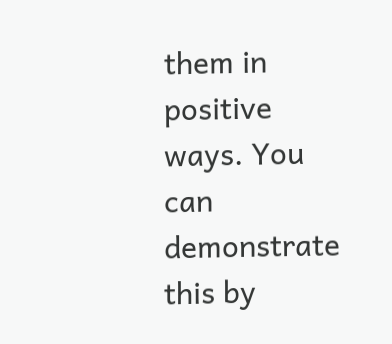them in positive ways. You can demonstrate this by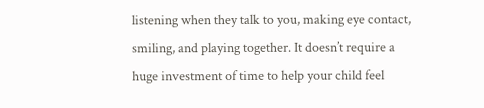listening when they talk to you, making eye contact, smiling, and playing together. It doesn’t require a huge investment of time to help your child feel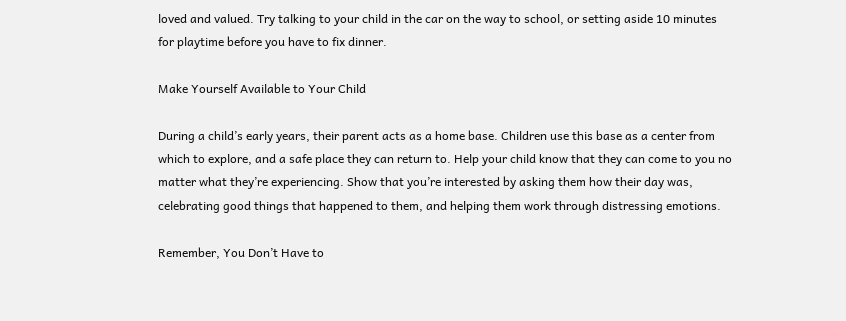loved and valued. Try talking to your child in the car on the way to school, or setting aside 10 minutes for playtime before you have to fix dinner.

Make Yourself Available to Your Child

During a child’s early years, their parent acts as a home base. Children use this base as a center from which to explore, and a safe place they can return to. Help your child know that they can come to you no matter what they’re experiencing. Show that you’re interested by asking them how their day was, celebrating good things that happened to them, and helping them work through distressing emotions.

Remember, You Don’t Have to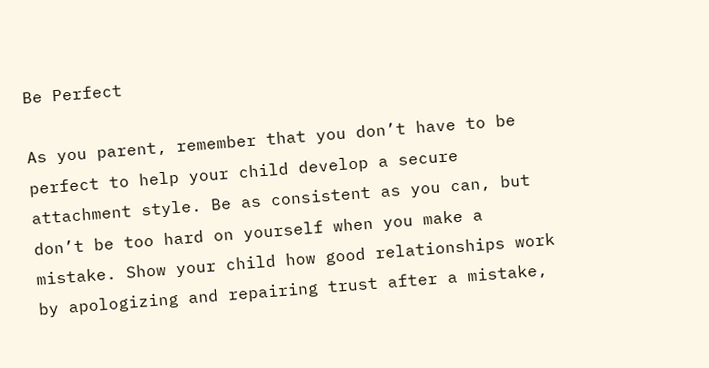Be Perfect

As you parent, remember that you don’t have to be perfect to help your child develop a secure attachment style. Be as consistent as you can, but don’t be too hard on yourself when you make a mistake. Show your child how good relationships work by apologizing and repairing trust after a mistake,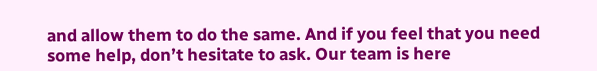and allow them to do the same. And if you feel that you need some help, don’t hesitate to ask. Our team is here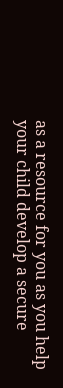as a resource for you as you help your child develop a secure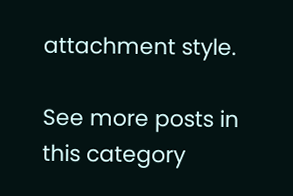attachment style.

See more posts in this category